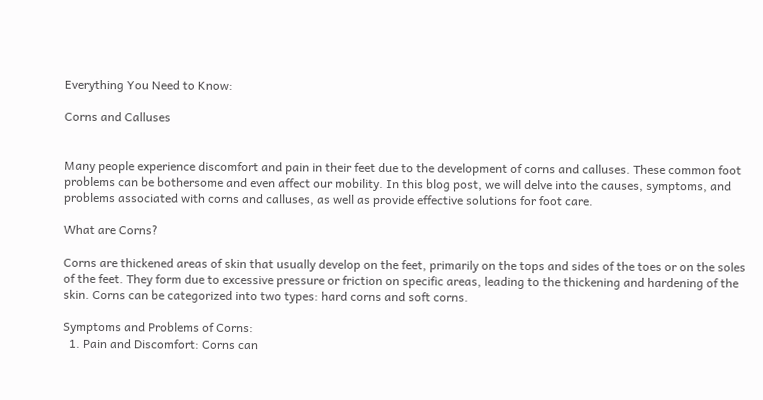Everything You Need to Know:

Corns and Calluses


Many people experience discomfort and pain in their feet due to the development of corns and calluses. These common foot problems can be bothersome and even affect our mobility. In this blog post, we will delve into the causes, symptoms, and problems associated with corns and calluses, as well as provide effective solutions for foot care.

What are Corns?

Corns are thickened areas of skin that usually develop on the feet, primarily on the tops and sides of the toes or on the soles of the feet. They form due to excessive pressure or friction on specific areas, leading to the thickening and hardening of the skin. Corns can be categorized into two types: hard corns and soft corns.

Symptoms and Problems of Corns:
  1. Pain and Discomfort: Corns can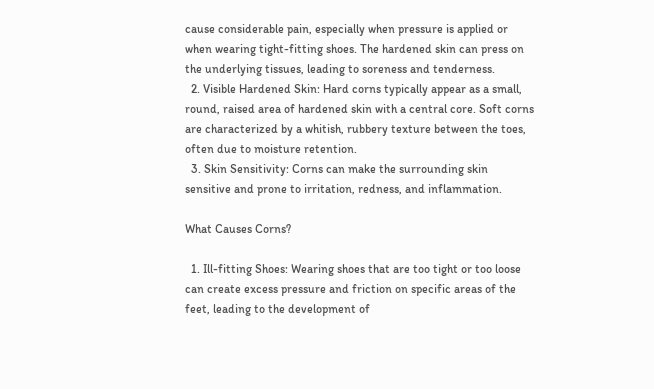cause considerable pain, especially when pressure is applied or when wearing tight-fitting shoes. The hardened skin can press on the underlying tissues, leading to soreness and tenderness.
  2. Visible Hardened Skin: Hard corns typically appear as a small, round, raised area of hardened skin with a central core. Soft corns are characterized by a whitish, rubbery texture between the toes, often due to moisture retention.
  3. Skin Sensitivity: Corns can make the surrounding skin sensitive and prone to irritation, redness, and inflammation.

What Causes Corns?

  1. Ill-fitting Shoes: Wearing shoes that are too tight or too loose can create excess pressure and friction on specific areas of the feet, leading to the development of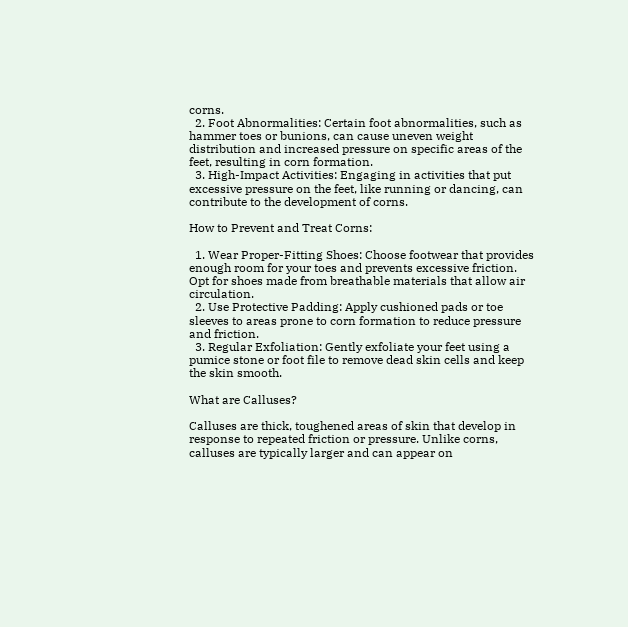corns.
  2. Foot Abnormalities: Certain foot abnormalities, such as hammer toes or bunions, can cause uneven weight distribution and increased pressure on specific areas of the feet, resulting in corn formation.
  3. High-Impact Activities: Engaging in activities that put excessive pressure on the feet, like running or dancing, can contribute to the development of corns.

How to Prevent and Treat Corns:

  1. Wear Proper-Fitting Shoes: Choose footwear that provides enough room for your toes and prevents excessive friction. Opt for shoes made from breathable materials that allow air circulation.
  2. Use Protective Padding: Apply cushioned pads or toe sleeves to areas prone to corn formation to reduce pressure and friction.
  3. Regular Exfoliation: Gently exfoliate your feet using a pumice stone or foot file to remove dead skin cells and keep the skin smooth.

What are Calluses?

Calluses are thick, toughened areas of skin that develop in response to repeated friction or pressure. Unlike corns, calluses are typically larger and can appear on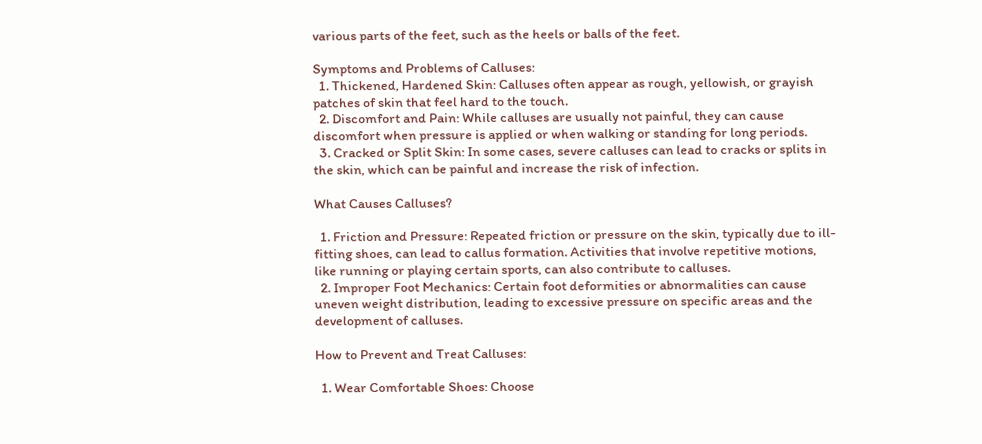various parts of the feet, such as the heels or balls of the feet.

Symptoms and Problems of Calluses:
  1. Thickened, Hardened Skin: Calluses often appear as rough, yellowish, or grayish patches of skin that feel hard to the touch.
  2. Discomfort and Pain: While calluses are usually not painful, they can cause discomfort when pressure is applied or when walking or standing for long periods.
  3. Cracked or Split Skin: In some cases, severe calluses can lead to cracks or splits in the skin, which can be painful and increase the risk of infection.

What Causes Calluses?

  1. Friction and Pressure: Repeated friction or pressure on the skin, typically due to ill-fitting shoes, can lead to callus formation. Activities that involve repetitive motions, like running or playing certain sports, can also contribute to calluses.
  2. Improper Foot Mechanics: Certain foot deformities or abnormalities can cause uneven weight distribution, leading to excessive pressure on specific areas and the development of calluses.

How to Prevent and Treat Calluses:

  1. Wear Comfortable Shoes: Choose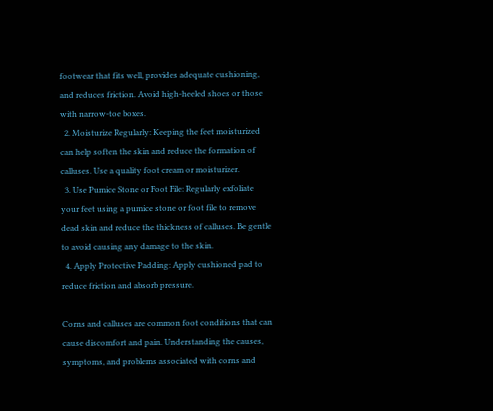footwear that fits well, provides adequate cushioning, and reduces friction. Avoid high-heeled shoes or those with narrow-toe boxes.
  2. Moisturize Regularly: Keeping the feet moisturized can help soften the skin and reduce the formation of calluses. Use a quality foot cream or moisturizer.
  3. Use Pumice Stone or Foot File: Regularly exfoliate your feet using a pumice stone or foot file to remove dead skin and reduce the thickness of calluses. Be gentle to avoid causing any damage to the skin.
  4. Apply Protective Padding: Apply cushioned pad to reduce friction and absorb pressure.

Corns and calluses are common foot conditions that can cause discomfort and pain. Understanding the causes, symptoms, and problems associated with corns and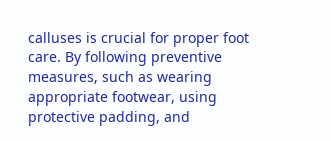calluses is crucial for proper foot care. By following preventive measures, such as wearing appropriate footwear, using protective padding, and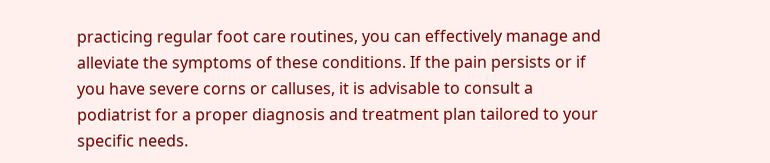practicing regular foot care routines, you can effectively manage and alleviate the symptoms of these conditions. If the pain persists or if you have severe corns or calluses, it is advisable to consult a podiatrist for a proper diagnosis and treatment plan tailored to your specific needs.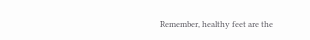Remember, healthy feet are the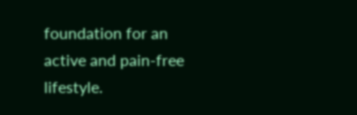foundation for an active and pain-free lifestyle.